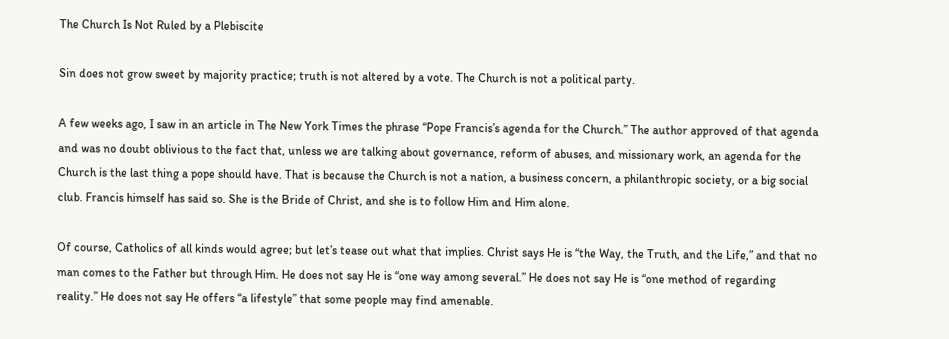The Church Is Not Ruled by a Plebiscite

Sin does not grow sweet by majority practice; truth is not altered by a vote. The Church is not a political party.

A few weeks ago, I saw in an article in The New York Times the phrase “Pope Francis’s agenda for the Church.” The author approved of that agenda and was no doubt oblivious to the fact that, unless we are talking about governance, reform of abuses, and missionary work, an agenda for the Church is the last thing a pope should have. That is because the Church is not a nation, a business concern, a philanthropic society, or a big social club. Francis himself has said so. She is the Bride of Christ, and she is to follow Him and Him alone.

Of course, Catholics of all kinds would agree; but let’s tease out what that implies. Christ says He is “the Way, the Truth, and the Life,” and that no man comes to the Father but through Him. He does not say He is “one way among several.” He does not say He is “one method of regarding reality.” He does not say He offers “a lifestyle” that some people may find amenable.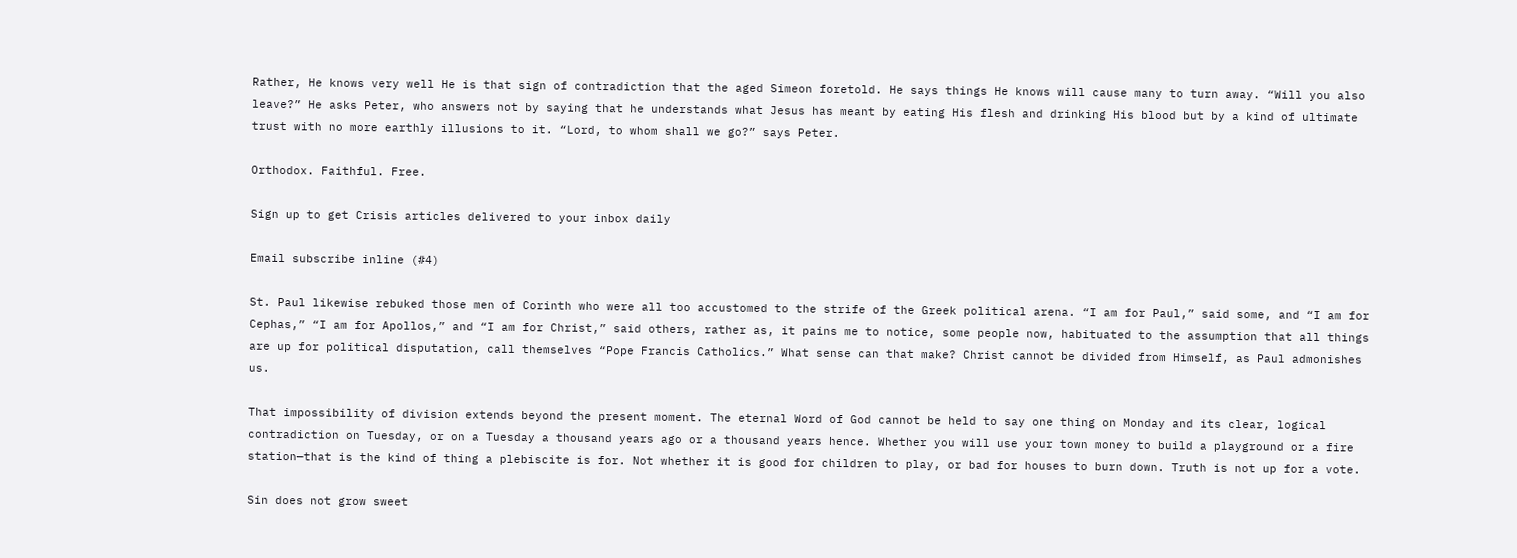Rather, He knows very well He is that sign of contradiction that the aged Simeon foretold. He says things He knows will cause many to turn away. “Will you also leave?” He asks Peter, who answers not by saying that he understands what Jesus has meant by eating His flesh and drinking His blood but by a kind of ultimate trust with no more earthly illusions to it. “Lord, to whom shall we go?” says Peter.

Orthodox. Faithful. Free.

Sign up to get Crisis articles delivered to your inbox daily

Email subscribe inline (#4)

St. Paul likewise rebuked those men of Corinth who were all too accustomed to the strife of the Greek political arena. “I am for Paul,” said some, and “I am for Cephas,” “I am for Apollos,” and “I am for Christ,” said others, rather as, it pains me to notice, some people now, habituated to the assumption that all things are up for political disputation, call themselves “Pope Francis Catholics.” What sense can that make? Christ cannot be divided from Himself, as Paul admonishes us.

That impossibility of division extends beyond the present moment. The eternal Word of God cannot be held to say one thing on Monday and its clear, logical contradiction on Tuesday, or on a Tuesday a thousand years ago or a thousand years hence. Whether you will use your town money to build a playground or a fire station—that is the kind of thing a plebiscite is for. Not whether it is good for children to play, or bad for houses to burn down. Truth is not up for a vote.

Sin does not grow sweet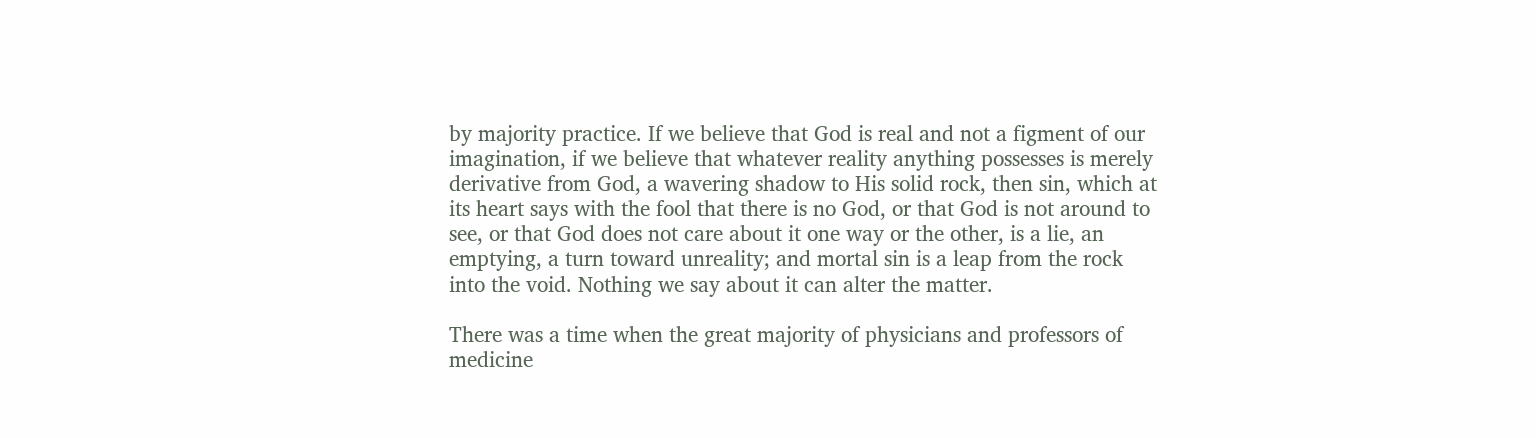by majority practice. If we believe that God is real and not a figment of our imagination, if we believe that whatever reality anything possesses is merely derivative from God, a wavering shadow to His solid rock, then sin, which at its heart says with the fool that there is no God, or that God is not around to see, or that God does not care about it one way or the other, is a lie, an emptying, a turn toward unreality; and mortal sin is a leap from the rock into the void. Nothing we say about it can alter the matter.

There was a time when the great majority of physicians and professors of medicine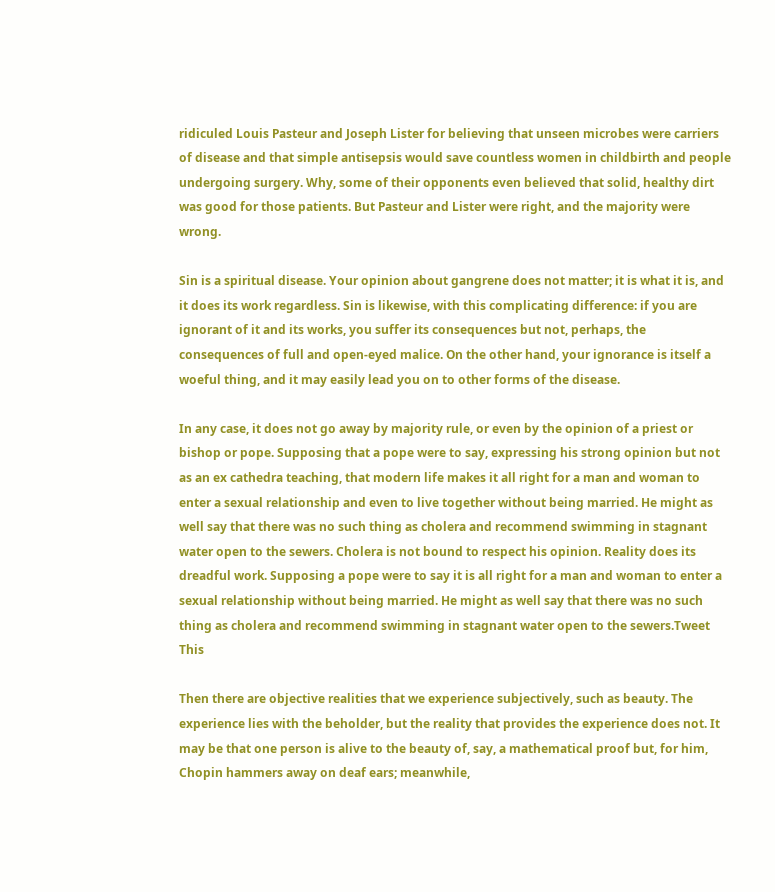ridiculed Louis Pasteur and Joseph Lister for believing that unseen microbes were carriers of disease and that simple antisepsis would save countless women in childbirth and people undergoing surgery. Why, some of their opponents even believed that solid, healthy dirt was good for those patients. But Pasteur and Lister were right, and the majority were wrong.

Sin is a spiritual disease. Your opinion about gangrene does not matter; it is what it is, and it does its work regardless. Sin is likewise, with this complicating difference: if you are ignorant of it and its works, you suffer its consequences but not, perhaps, the consequences of full and open-eyed malice. On the other hand, your ignorance is itself a woeful thing, and it may easily lead you on to other forms of the disease.

In any case, it does not go away by majority rule, or even by the opinion of a priest or bishop or pope. Supposing that a pope were to say, expressing his strong opinion but not as an ex cathedra teaching, that modern life makes it all right for a man and woman to enter a sexual relationship and even to live together without being married. He might as well say that there was no such thing as cholera and recommend swimming in stagnant water open to the sewers. Cholera is not bound to respect his opinion. Reality does its dreadful work. Supposing a pope were to say it is all right for a man and woman to enter a sexual relationship without being married. He might as well say that there was no such thing as cholera and recommend swimming in stagnant water open to the sewers.Tweet This

Then there are objective realities that we experience subjectively, such as beauty. The experience lies with the beholder, but the reality that provides the experience does not. It may be that one person is alive to the beauty of, say, a mathematical proof but, for him, Chopin hammers away on deaf ears; meanwhile,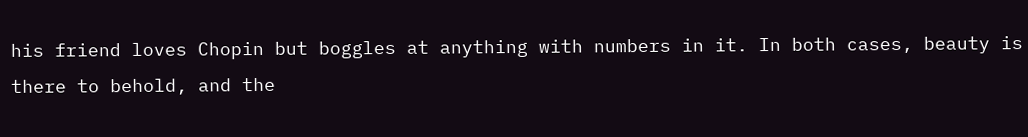his friend loves Chopin but boggles at anything with numbers in it. In both cases, beauty is there to behold, and the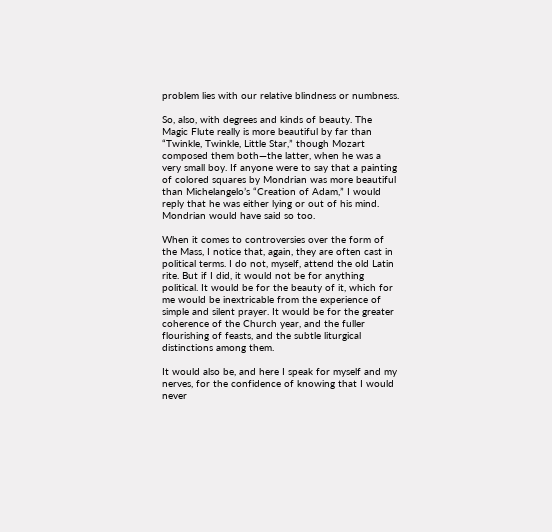problem lies with our relative blindness or numbness.

So, also, with degrees and kinds of beauty. The Magic Flute really is more beautiful by far than “Twinkle, Twinkle, Little Star,” though Mozart composed them both—the latter, when he was a very small boy. If anyone were to say that a painting of colored squares by Mondrian was more beautiful than Michelangelo’s “Creation of Adam,” I would reply that he was either lying or out of his mind. Mondrian would have said so too.

When it comes to controversies over the form of the Mass, I notice that, again, they are often cast in political terms. I do not, myself, attend the old Latin rite. But if I did, it would not be for anything political. It would be for the beauty of it, which for me would be inextricable from the experience of simple and silent prayer. It would be for the greater coherence of the Church year, and the fuller flourishing of feasts, and the subtle liturgical distinctions among them.

It would also be, and here I speak for myself and my nerves, for the confidence of knowing that I would never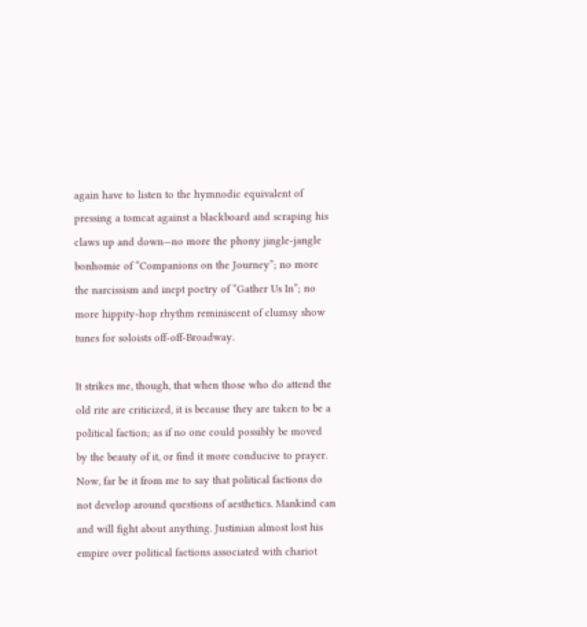again have to listen to the hymnodic equivalent of pressing a tomcat against a blackboard and scraping his claws up and down—no more the phony jingle-jangle bonhomie of “Companions on the Journey”; no more the narcissism and inept poetry of “Gather Us In”; no more hippity-hop rhythm reminiscent of clumsy show tunes for soloists off-off-Broadway.

It strikes me, though, that when those who do attend the old rite are criticized, it is because they are taken to be a political faction; as if no one could possibly be moved by the beauty of it, or find it more conducive to prayer. Now, far be it from me to say that political factions do not develop around questions of aesthetics. Mankind can and will fight about anything. Justinian almost lost his empire over political factions associated with chariot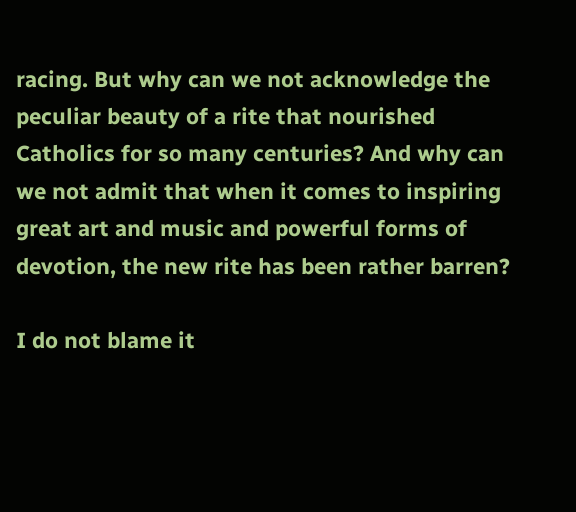racing. But why can we not acknowledge the peculiar beauty of a rite that nourished Catholics for so many centuries? And why can we not admit that when it comes to inspiring great art and music and powerful forms of devotion, the new rite has been rather barren?

I do not blame it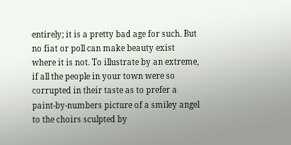entirely; it is a pretty bad age for such. But no fiat or poll can make beauty exist where it is not. To illustrate by an extreme, if all the people in your town were so corrupted in their taste as to prefer a paint-by-numbers picture of a smiley angel to the choirs sculpted by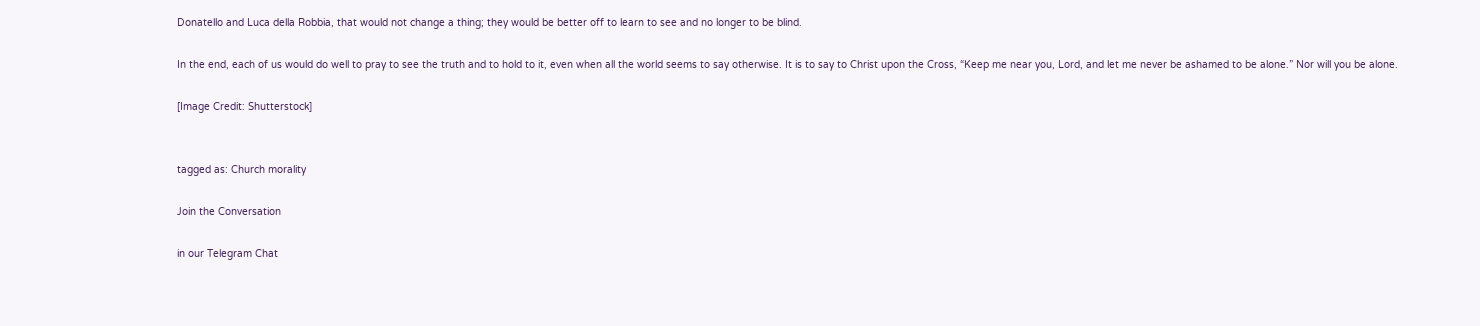Donatello and Luca della Robbia, that would not change a thing; they would be better off to learn to see and no longer to be blind.

In the end, each of us would do well to pray to see the truth and to hold to it, even when all the world seems to say otherwise. It is to say to Christ upon the Cross, “Keep me near you, Lord, and let me never be ashamed to be alone.” Nor will you be alone.

[Image Credit: Shutterstock]


tagged as: Church morality

Join the Conversation

in our Telegram Chat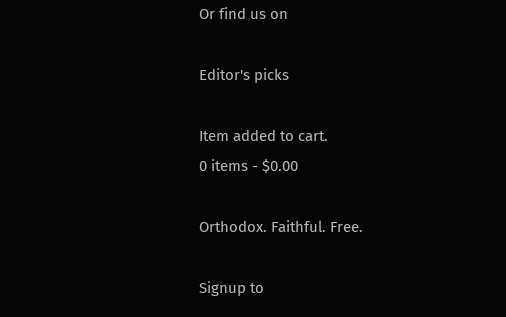Or find us on

Editor's picks

Item added to cart.
0 items - $0.00

Orthodox. Faithful. Free.

Signup to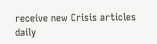receive new Crisis articles daily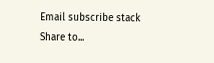Email subscribe stack
Share to...